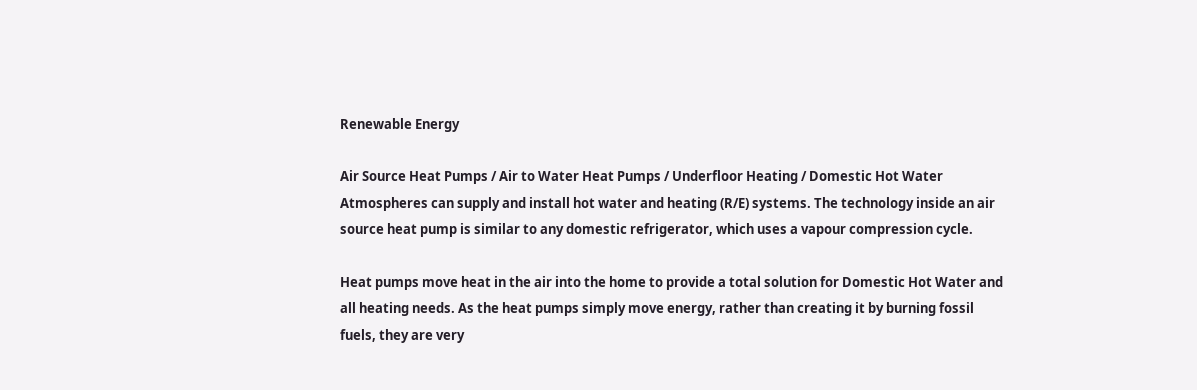Renewable Energy

Air Source Heat Pumps / Air to Water Heat Pumps / Underfloor Heating / Domestic Hot Water
Atmospheres can supply and install hot water and heating (R/E) systems. The technology inside an air source heat pump is similar to any domestic refrigerator, which uses a vapour compression cycle.

Heat pumps move heat in the air into the home to provide a total solution for Domestic Hot Water and all heating needs. As the heat pumps simply move energy, rather than creating it by burning fossil fuels, they are very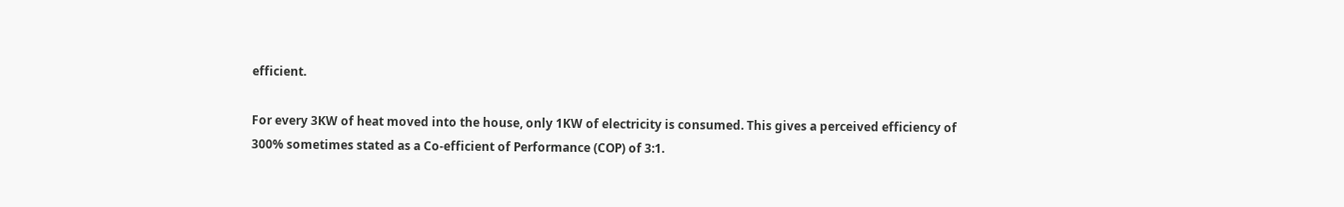efficient.

For every 3KW of heat moved into the house, only 1KW of electricity is consumed. This gives a perceived efficiency of 300% sometimes stated as a Co-efficient of Performance (COP) of 3:1.